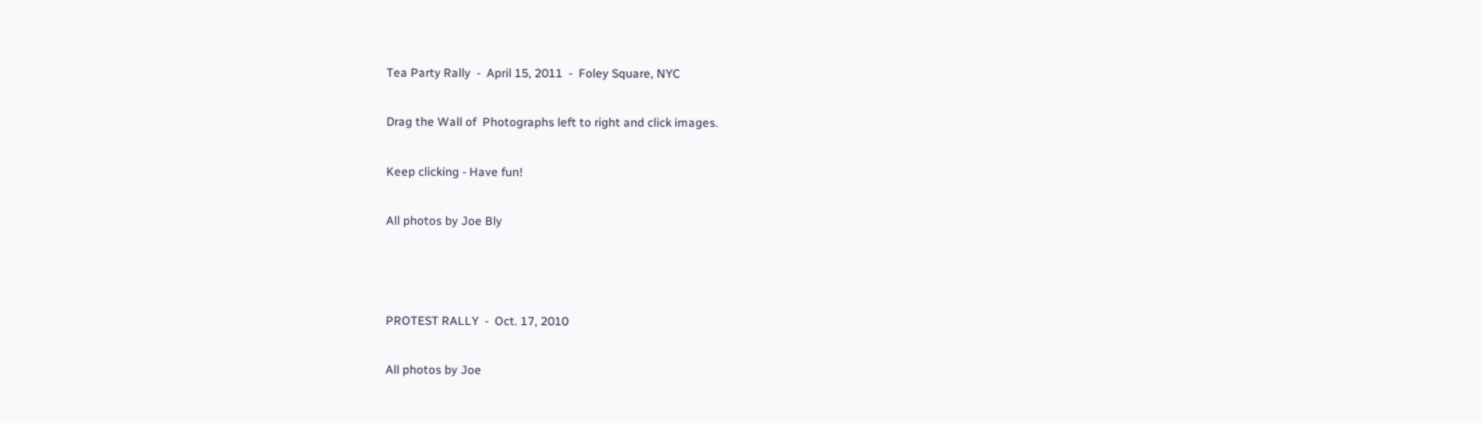Tea Party Rally  -  April 15, 2011  -  Foley Square, NYC

Drag the Wall of  Photographs left to right and click images.

Keep clicking - Have fun!

All photos by Joe Bly



PROTEST RALLY  -  Oct. 17, 2010

All photos by Joe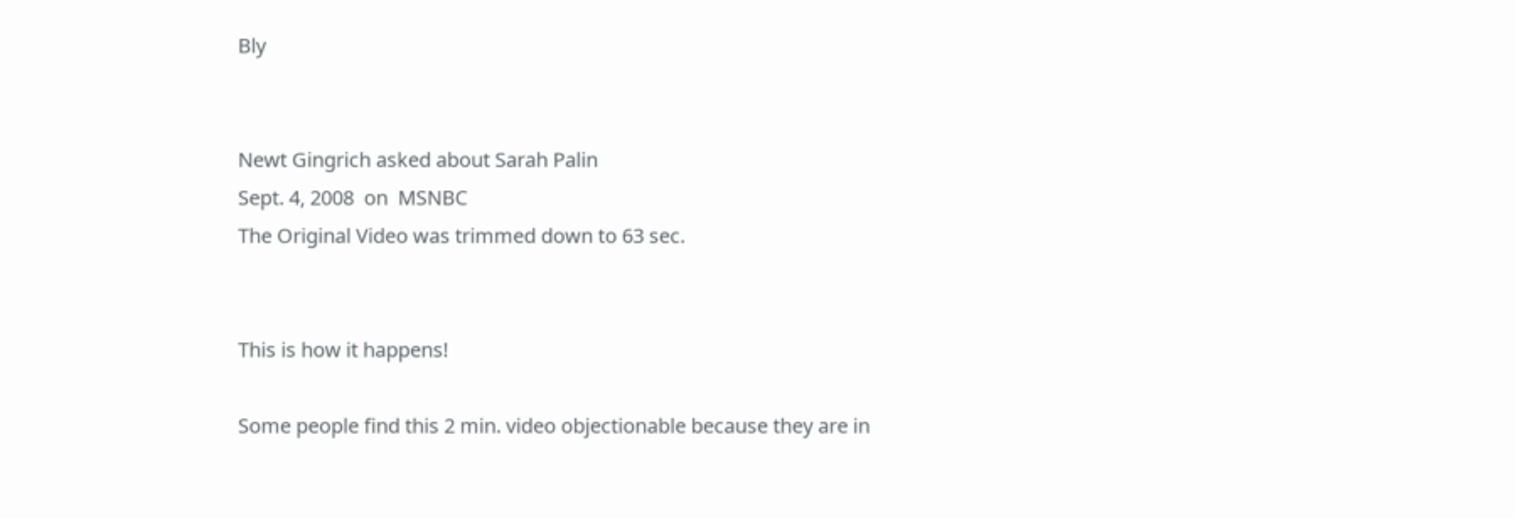Bly


Newt Gingrich asked about Sarah Palin
Sept. 4, 2008  on  MSNBC
The Original Video was trimmed down to 63 sec.


This is how it happens!

Some people find this 2 min. video objectionable because they are in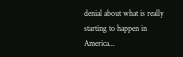denial about what is really starting to happen in America...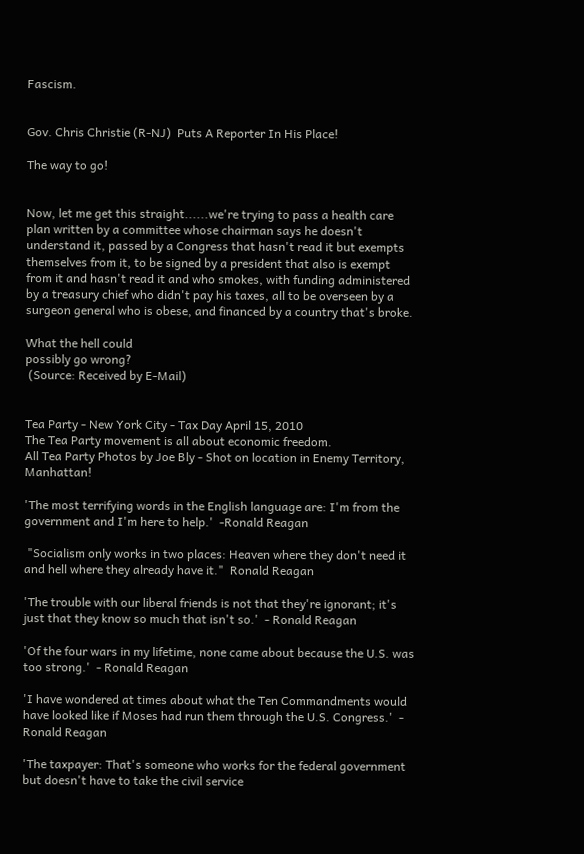Fascism.


Gov. Chris Christie (R-NJ)  Puts A Reporter In His Place!

The way to go!


Now, let me get this straight......we're trying to pass a health care plan written by a committee whose chairman says he doesn't understand it, passed by a Congress that hasn't read it but exempts themselves from it, to be signed by a president that also is exempt from it and hasn't read it and who smokes, with funding administered by a treasury chief who didn't pay his taxes, all to be overseen by a surgeon general who is obese, and financed by a country that's broke.

What the hell could
possibly go wrong?
 (Source: Received by E-Mail)


Tea Party - New York City - Tax Day April 15, 2010
The Tea Party movement is all about economic freedom.
All Tea Party Photos by Joe Bly - Shot on location in Enemy Territory, Manhattan!

'The most terrifying words in the English language are: I'm from the government and I'm here to help.'  -Ronald Reagan

 "Socialism only works in two places: Heaven where they don't need it and hell where they already have it."  Ronald Reagan

'The trouble with our liberal friends is not that they're ignorant; it's just that they know so much that isn't so.'  - Ronald Reagan

'Of the four wars in my lifetime, none came about because the U.S. was too strong.'  - Ronald Reagan

'I have wondered at times about what the Ten Commandments would have looked like if Moses had run them through the U.S. Congress.'  - Ronald Reagan

'The taxpayer: That's someone who works for the federal government but doesn't have to take the civil service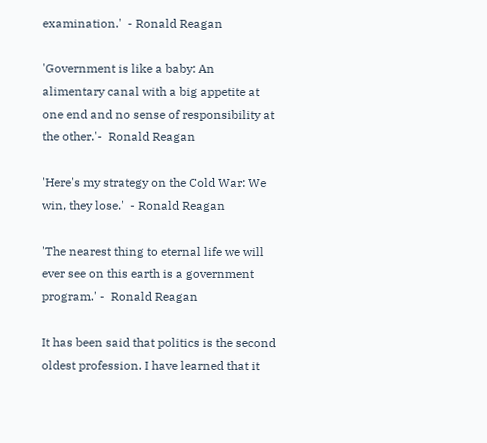examination.'  - Ronald Reagan

'Government is like a baby: An alimentary canal with a big appetite at one end and no sense of responsibility at the other.'-  Ronald Reagan

'Here's my strategy on the Cold War: We win, they lose.'  - Ronald Reagan

'The nearest thing to eternal life we will ever see on this earth is a government program.' -  Ronald Reagan

It has been said that politics is the second oldest profession. I have learned that it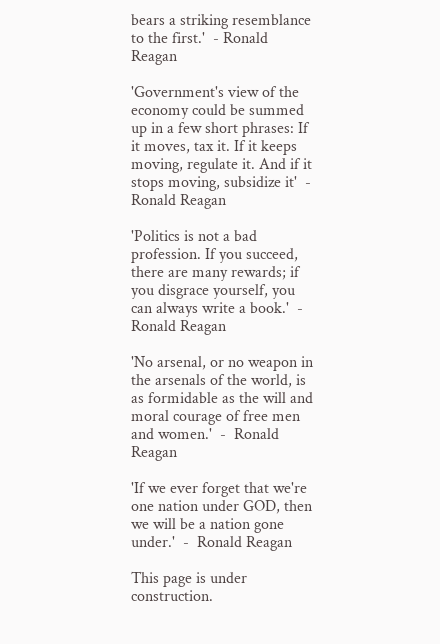bears a striking resemblance to the first.'  - Ronald Reagan

'Government's view of the economy could be summed up in a few short phrases: If it moves, tax it. If it keeps moving, regulate it. And if it stops moving, subsidize it'  - Ronald Reagan

'Politics is not a bad profession. If you succeed, there are many rewards; if you disgrace yourself, you can always write a book.'  - Ronald Reagan

'No arsenal, or no weapon in the arsenals of the world, is as formidable as the will and moral courage of free men and women.'  -  Ronald Reagan

'If we ever forget that we're one nation under GOD, then we will be a nation gone under.'  -  Ronald Reagan

This page is under construction.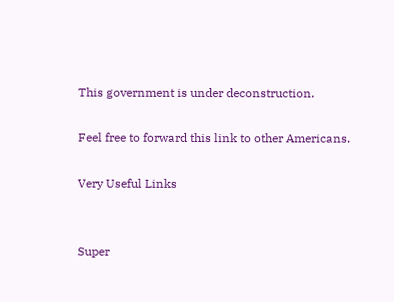This government is under deconstruction.

Feel free to forward this link to other Americans.

Very Useful Links


Super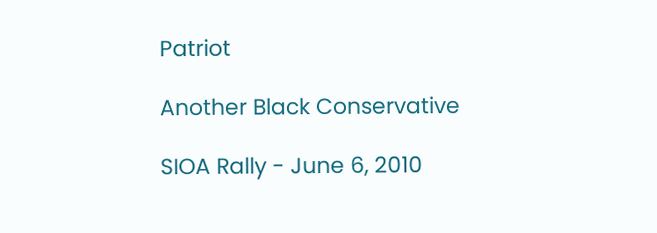Patriot

Another Black Conservative

SIOA Rally - June 6, 2010